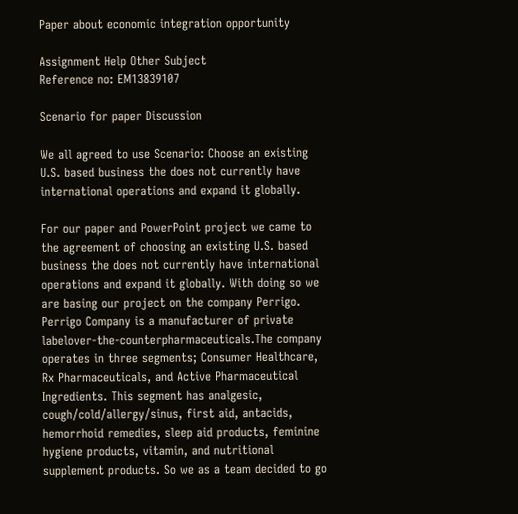Paper about economic integration opportunity

Assignment Help Other Subject
Reference no: EM13839107

Scenario for paper Discussion

We all agreed to use Scenario: Choose an existing U.S. based business the does not currently have international operations and expand it globally.

For our paper and PowerPoint project we came to the agreement of choosing an existing U.S. based business the does not currently have international operations and expand it globally. With doing so we are basing our project on the company Perrigo. Perrigo Company is a manufacturer of private labelover-the-counterpharmaceuticals.The company operates in three segments; Consumer Healthcare, Rx Pharmaceuticals, and Active Pharmaceutical Ingredients. This segment has analgesic, cough/cold/allergy/sinus, first aid, antacids, hemorrhoid remedies, sleep aid products, feminine hygiene products, vitamin, and nutritional supplement products. So we as a team decided to go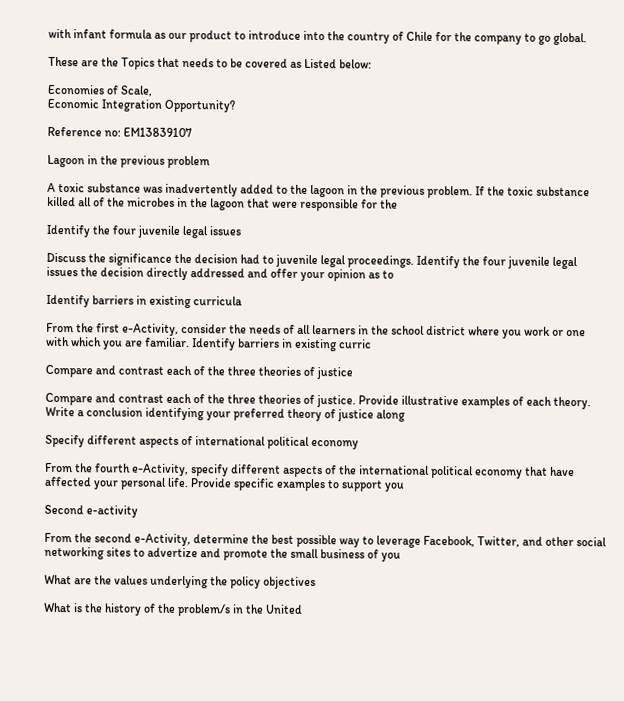with infant formula as our product to introduce into the country of Chile for the company to go global.

These are the Topics that needs to be covered as Listed below:

Economies of Scale,
Economic Integration Opportunity?

Reference no: EM13839107

Lagoon in the previous problem

A toxic substance was inadvertently added to the lagoon in the previous problem. If the toxic substance killed all of the microbes in the lagoon that were responsible for the

Identify the four juvenile legal issues

Discuss the significance the decision had to juvenile legal proceedings. Identify the four juvenile legal issues the decision directly addressed and offer your opinion as to

Identify barriers in existing curricula

From the first e-Activity, consider the needs of all learners in the school district where you work or one with which you are familiar. Identify barriers in existing curric

Compare and contrast each of the three theories of justice

Compare and contrast each of the three theories of justice. Provide illustrative examples of each theory. Write a conclusion identifying your preferred theory of justice along

Specify different aspects of international political economy

From the fourth e-Activity, specify different aspects of the international political economy that have affected your personal life. Provide specific examples to support you

Second e-activity

From the second e-Activity, determine the best possible way to leverage Facebook, Twitter, and other social networking sites to advertize and promote the small business of you

What are the values underlying the policy objectives

What is the history of the problem/s in the United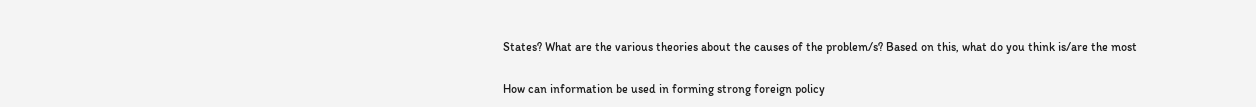States? What are the various theories about the causes of the problem/s? Based on this, what do you think is/are the most

How can information be used in forming strong foreign policy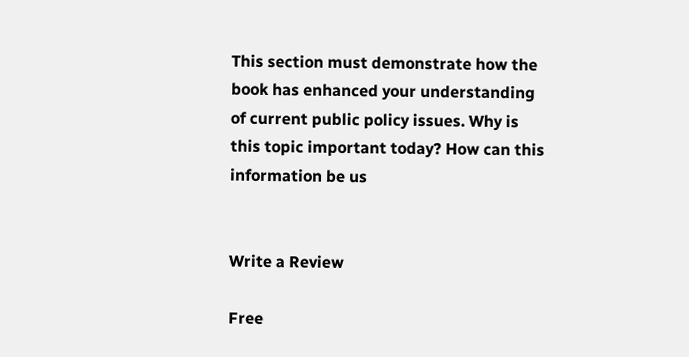This section must demonstrate how the book has enhanced your understanding of current public policy issues. Why is this topic important today? How can this information be us


Write a Review

Free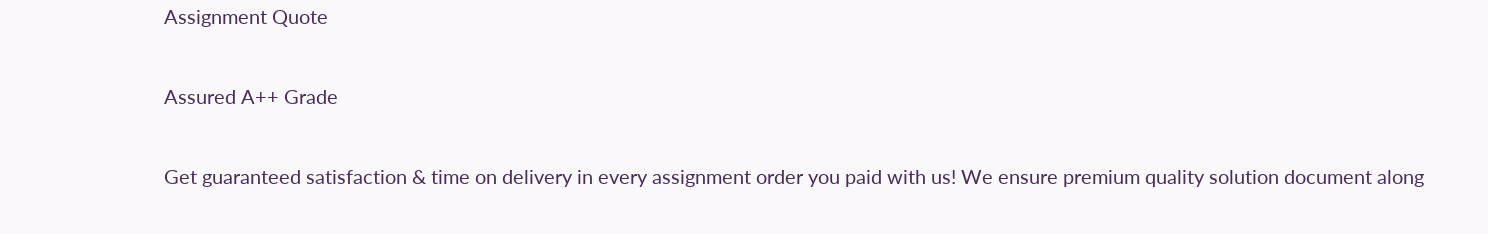Assignment Quote

Assured A++ Grade

Get guaranteed satisfaction & time on delivery in every assignment order you paid with us! We ensure premium quality solution document along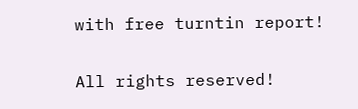with free turntin report!

All rights reserved!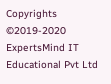Copyrights ©2019-2020 ExpertsMind IT Educational Pvt Ltd